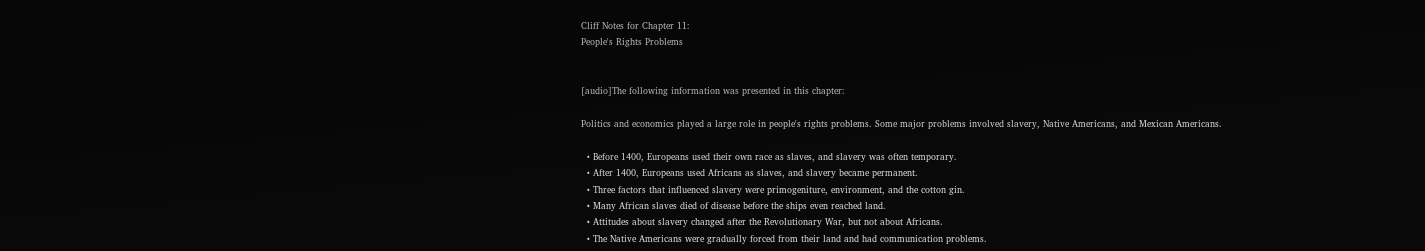Cliff Notes for Chapter 11:
People's Rights Problems


[audio]The following information was presented in this chapter:

Politics and economics played a large role in people's rights problems. Some major problems involved slavery, Native Americans, and Mexican Americans.

  • Before 1400, Europeans used their own race as slaves, and slavery was often temporary.
  • After 1400, Europeans used Africans as slaves, and slavery became permanent.
  • Three factors that influenced slavery were primogeniture, environment, and the cotton gin.
  • Many African slaves died of disease before the ships even reached land.
  • Attitudes about slavery changed after the Revolutionary War, but not about Africans.
  • The Native Americans were gradually forced from their land and had communication problems.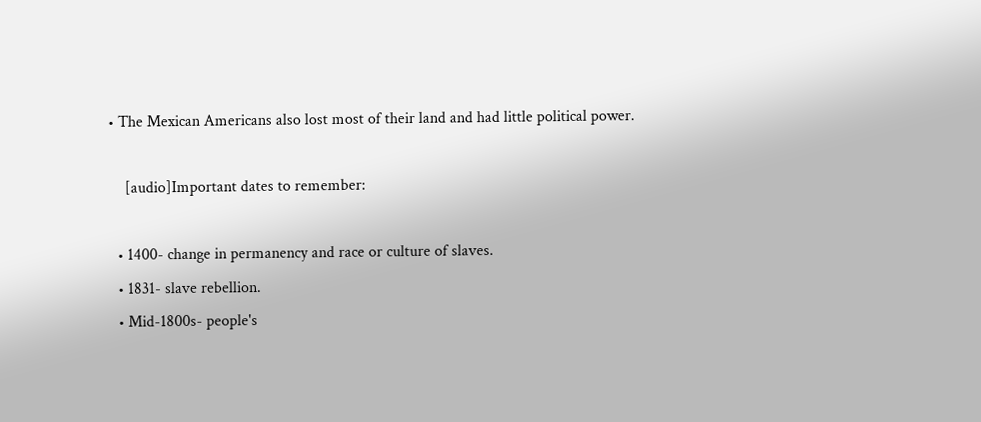• The Mexican Americans also lost most of their land and had little political power.

    [audio]Important dates to remember:

  • 1400- change in permanency and race or culture of slaves.
  • 1831- slave rebellion.
  • Mid-1800s- people's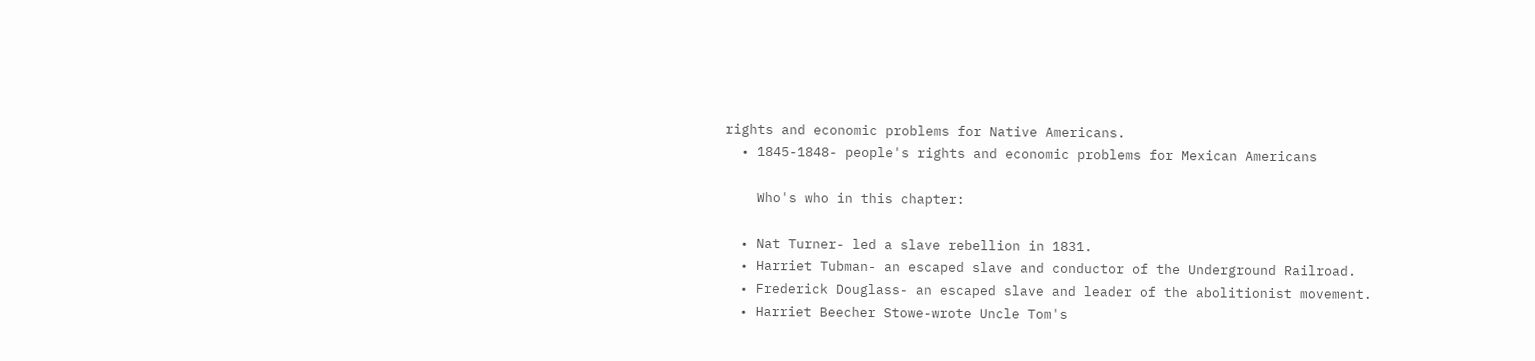rights and economic problems for Native Americans.
  • 1845-1848- people's rights and economic problems for Mexican Americans

    Who's who in this chapter:

  • Nat Turner- led a slave rebellion in 1831.
  • Harriet Tubman- an escaped slave and conductor of the Underground Railroad.
  • Frederick Douglass- an escaped slave and leader of the abolitionist movement.
  • Harriet Beecher Stowe-wrote Uncle Tom's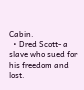Cabin.
  • Dred Scott- a slave who sued for his freedom and lost.